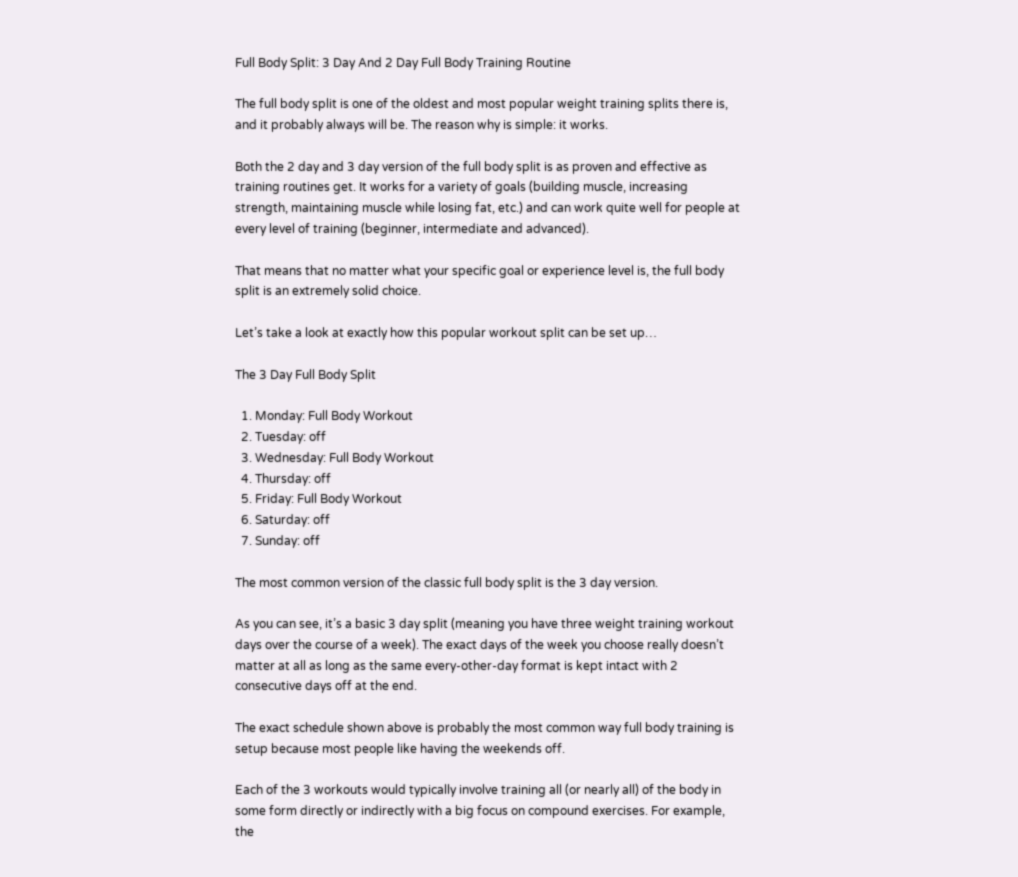Full Body Split: 3 Day And 2 Day Full Body Training Routine

The full body split is one of the oldest and most popular weight training splits there is, and it probably always will be. The reason why is simple: it works.

Both the 2 day and 3 day version of the full body split is as proven and effective as training routines get. It works for a variety of goals (building muscle, increasing strength, maintaining muscle while losing fat, etc.) and can work quite well for people at every level of training (beginner, intermediate and advanced).

That means that no matter what your specific goal or experience level is, the full body split is an extremely solid choice.

Let’s take a look at exactly how this popular workout split can be set up…

The 3 Day Full Body Split

  1. Monday: Full Body Workout
  2. Tuesday: off
  3. Wednesday: Full Body Workout
  4. Thursday: off
  5. Friday: Full Body Workout
  6. Saturday: off
  7. Sunday: off

The most common version of the classic full body split is the 3 day version.

As you can see, it’s a basic 3 day split (meaning you have three weight training workout days over the course of a week). The exact days of the week you choose really doesn’t matter at all as long as the same every-other-day format is kept intact with 2 consecutive days off at the end.

The exact schedule shown above is probably the most common way full body training is setup because most people like having the weekends off.

Each of the 3 workouts would typically involve training all (or nearly all) of the body in some form directly or indirectly with a big focus on compound exercises. For example, the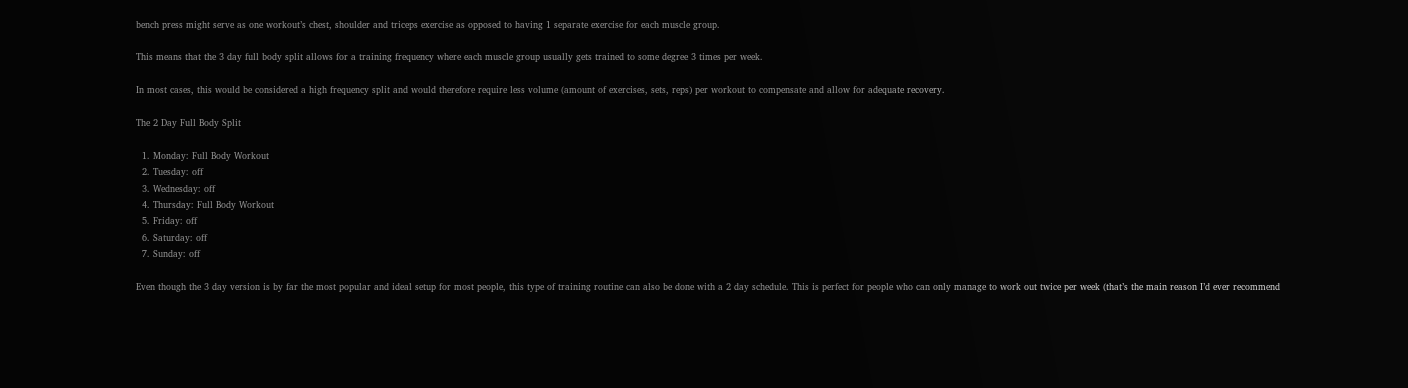bench press might serve as one workout’s chest, shoulder and triceps exercise as opposed to having 1 separate exercise for each muscle group.

This means that the 3 day full body split allows for a training frequency where each muscle group usually gets trained to some degree 3 times per week.

In most cases, this would be considered a high frequency split and would therefore require less volume (amount of exercises, sets, reps) per workout to compensate and allow for adequate recovery.

The 2 Day Full Body Split

  1. Monday: Full Body Workout
  2. Tuesday: off
  3. Wednesday: off
  4. Thursday: Full Body Workout
  5. Friday: off
  6. Saturday: off
  7. Sunday: off

Even though the 3 day version is by far the most popular and ideal setup for most people, this type of training routine can also be done with a 2 day schedule. This is perfect for people who can only manage to work out twice per week (that’s the main reason I’d ever recommend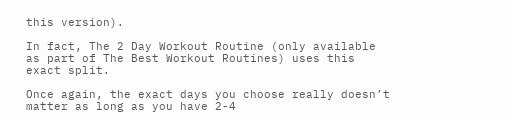this version).

In fact, The 2 Day Workout Routine (only available as part of The Best Workout Routines) uses this exact split.

Once again, the exact days you choose really doesn’t matter as long as you have 2-4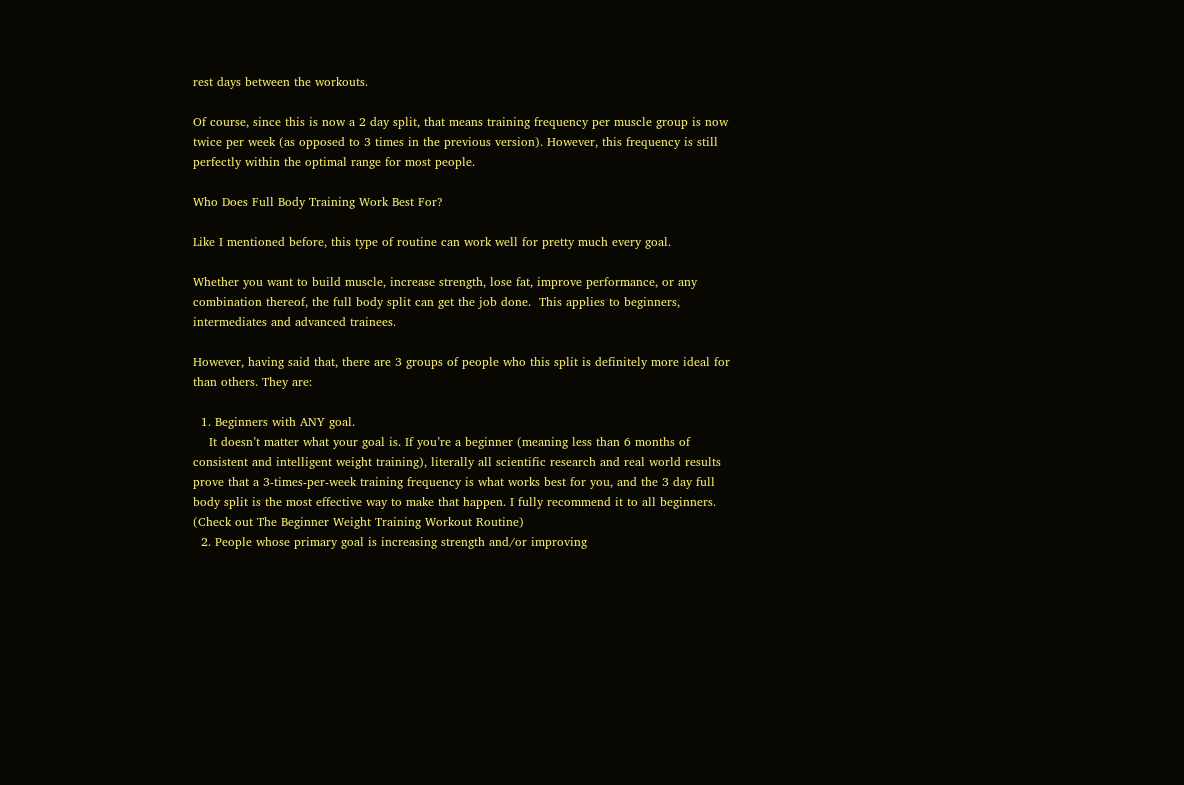rest days between the workouts.

Of course, since this is now a 2 day split, that means training frequency per muscle group is now twice per week (as opposed to 3 times in the previous version). However, this frequency is still perfectly within the optimal range for most people.

Who Does Full Body Training Work Best For?

Like I mentioned before, this type of routine can work well for pretty much every goal.

Whether you want to build muscle, increase strength, lose fat, improve performance, or any combination thereof, the full body split can get the job done.  This applies to beginners, intermediates and advanced trainees.

However, having said that, there are 3 groups of people who this split is definitely more ideal for than others. They are:

  1. Beginners with ANY goal.
    It doesn’t matter what your goal is. If you’re a beginner (meaning less than 6 months of consistent and intelligent weight training), literally all scientific research and real world results prove that a 3-times-per-week training frequency is what works best for you, and the 3 day full body split is the most effective way to make that happen. I fully recommend it to all beginners. (Check out The Beginner Weight Training Workout Routine)
  2. People whose primary goal is increasing strength and/or improving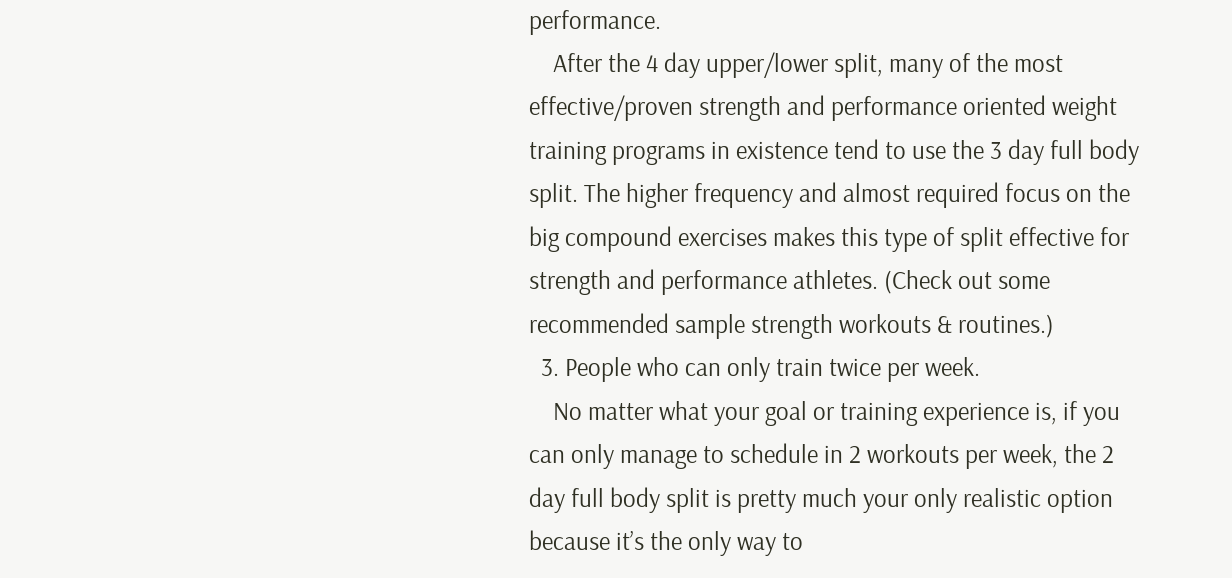performance.
    After the 4 day upper/lower split, many of the most effective/proven strength and performance oriented weight training programs in existence tend to use the 3 day full body split. The higher frequency and almost required focus on the big compound exercises makes this type of split effective for strength and performance athletes. (Check out some recommended sample strength workouts & routines.)
  3. People who can only train twice per week.
    No matter what your goal or training experience is, if you can only manage to schedule in 2 workouts per week, the 2 day full body split is pretty much your only realistic option because it’s the only way to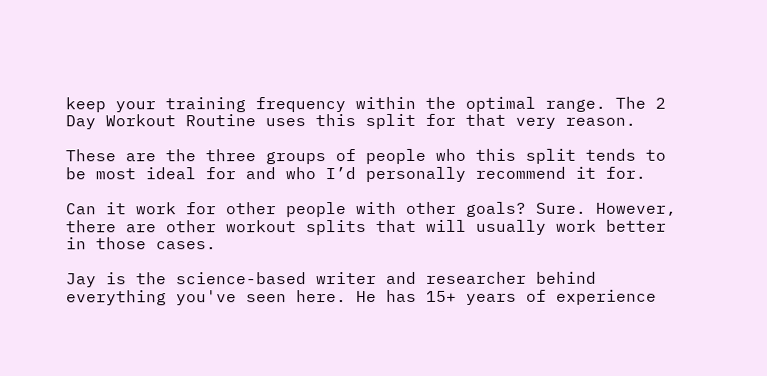keep your training frequency within the optimal range. The 2 Day Workout Routine uses this split for that very reason.

These are the three groups of people who this split tends to be most ideal for and who I’d personally recommend it for.

Can it work for other people with other goals? Sure. However, there are other workout splits that will usually work better in those cases.

Jay is the science-based writer and researcher behind everything you've seen here. He has 15+ years of experience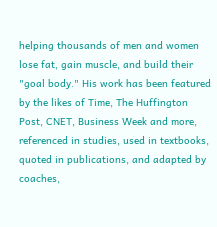helping thousands of men and women lose fat, gain muscle, and build their "goal body." His work has been featured by the likes of Time, The Huffington Post, CNET, Business Week and more, referenced in studies, used in textbooks, quoted in publications, and adapted by coaches,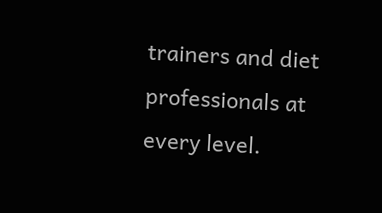trainers and diet professionals at every level.